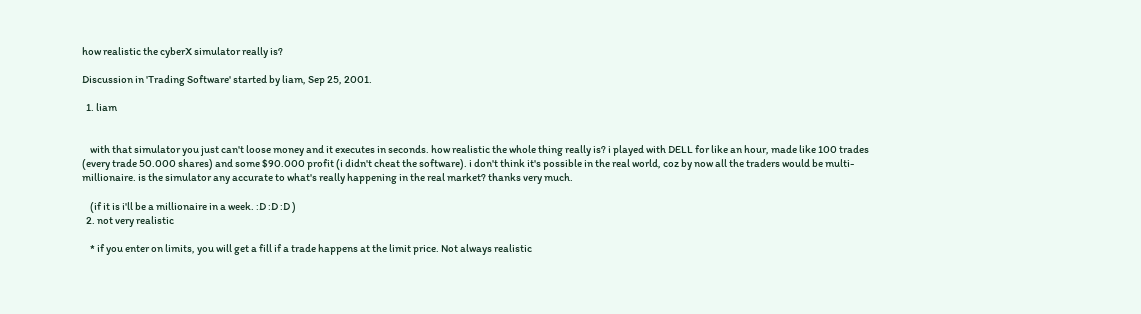how realistic the cyberX simulator really is?

Discussion in 'Trading Software' started by liam, Sep 25, 2001.

  1. liam


    with that simulator you just can't loose money and it executes in seconds. how realistic the whole thing really is? i played with DELL for like an hour, made like 100 trades (every trade 50.000 shares) and some $90.000 profit (i didn't cheat the software). i don't think it's possible in the real world, coz by now all the traders would be multi-millionaire. is the simulator any accurate to what's really happening in the real market? thanks very much.

    (if it is i'll be a millionaire in a week. :D :D :D )
  2. not very realistic

    * if you enter on limits, you will get a fill if a trade happens at the limit price. Not always realistic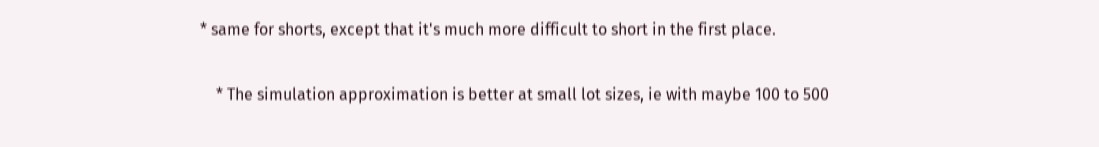* same for shorts, except that it's much more difficult to short in the first place.

    * The simulation approximation is better at small lot sizes, ie with maybe 100 to 500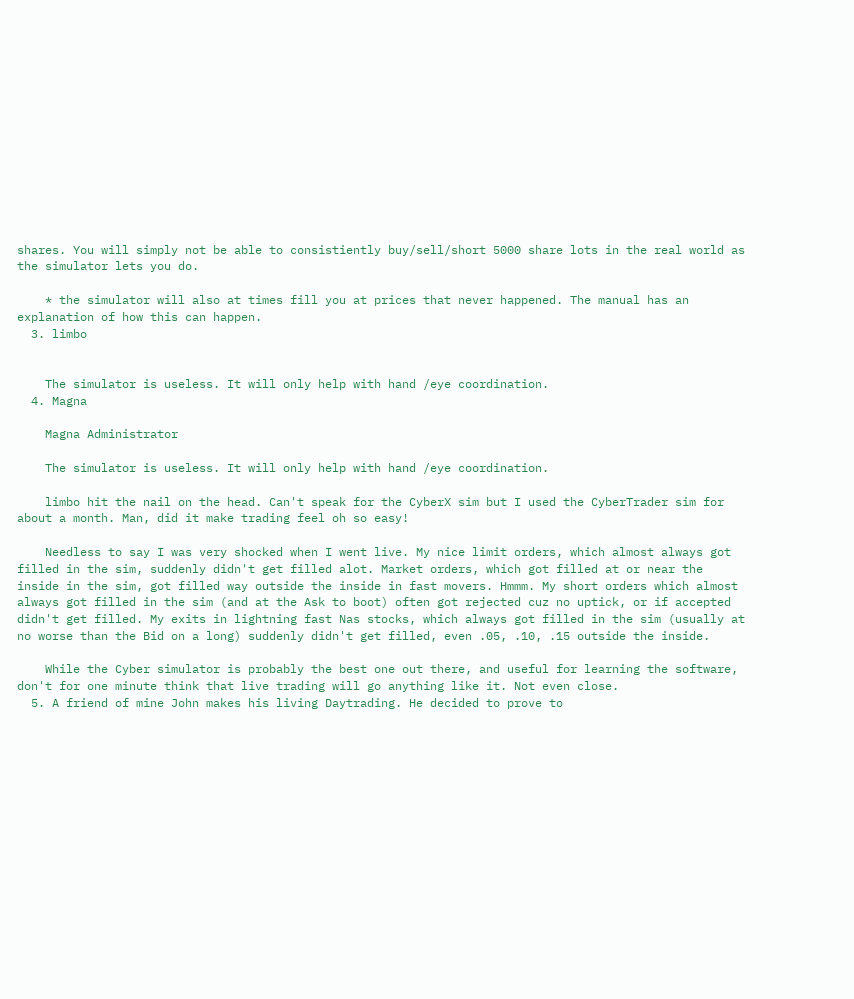shares. You will simply not be able to consistiently buy/sell/short 5000 share lots in the real world as the simulator lets you do.

    * the simulator will also at times fill you at prices that never happened. The manual has an explanation of how this can happen.
  3. limbo


    The simulator is useless. It will only help with hand /eye coordination.
  4. Magna

    Magna Administrator

    The simulator is useless. It will only help with hand /eye coordination.

    limbo hit the nail on the head. Can't speak for the CyberX sim but I used the CyberTrader sim for about a month. Man, did it make trading feel oh so easy!

    Needless to say I was very shocked when I went live. My nice limit orders, which almost always got filled in the sim, suddenly didn't get filled alot. Market orders, which got filled at or near the inside in the sim, got filled way outside the inside in fast movers. Hmmm. My short orders which almost always got filled in the sim (and at the Ask to boot) often got rejected cuz no uptick, or if accepted didn't get filled. My exits in lightning fast Nas stocks, which always got filled in the sim (usually at no worse than the Bid on a long) suddenly didn't get filled, even .05, .10, .15 outside the inside.

    While the Cyber simulator is probably the best one out there, and useful for learning the software, don't for one minute think that live trading will go anything like it. Not even close.
  5. A friend of mine John makes his living Daytrading. He decided to prove to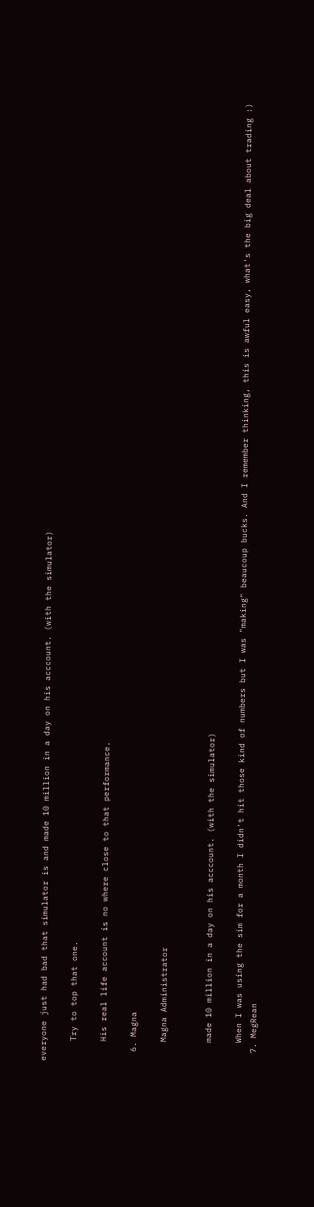everyone just had bad that simulator is and made 10 million in a day on his acccount. (with the simulator)

    Try to top that one.

    His real life account is no where close to that performance.

  6. Magna

    Magna Administrator


    made 10 million in a day on his acccount. (with the simulator)

    When I was using the sim for a month I didn't hit those kind of numbers but I was "making" beaucoup bucks. And I remember thinking, this is awful easy, what's the big deal about trading :)
  7. MegRean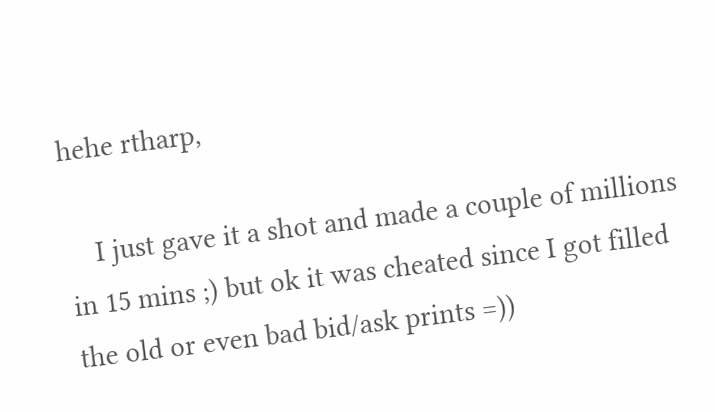hehe rtharp,

    I just gave it a shot and made a couple of millions in 15 mins ;) but ok it was cheated since I got filled the old or even bad bid/ask prints =))